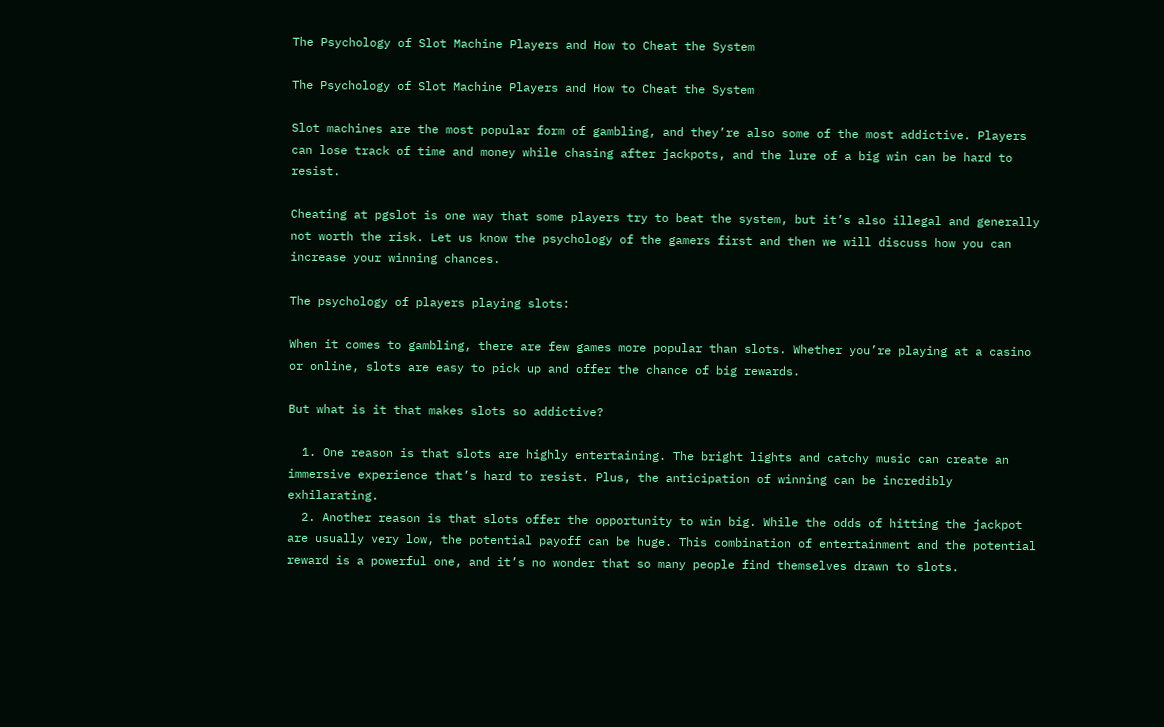The Psychology of Slot Machine Players and How to Cheat the System

The Psychology of Slot Machine Players and How to Cheat the System

Slot machines are the most popular form of gambling, and they’re also some of the most addictive. Players can lose track of time and money while chasing after jackpots, and the lure of a big win can be hard to resist.

Cheating at pgslot is one way that some players try to beat the system, but it’s also illegal and generally not worth the risk. Let us know the psychology of the gamers first and then we will discuss how you can increase your winning chances.

The psychology of players playing slots:

When it comes to gambling, there are few games more popular than slots. Whether you’re playing at a casino or online, slots are easy to pick up and offer the chance of big rewards.

But what is it that makes slots so addictive?

  1. One reason is that slots are highly entertaining. The bright lights and catchy music can create an immersive experience that’s hard to resist. Plus, the anticipation of winning can be incredibly exhilarating.
  2. Another reason is that slots offer the opportunity to win big. While the odds of hitting the jackpot are usually very low, the potential payoff can be huge. This combination of entertainment and the potential reward is a powerful one, and it’s no wonder that so many people find themselves drawn to slots.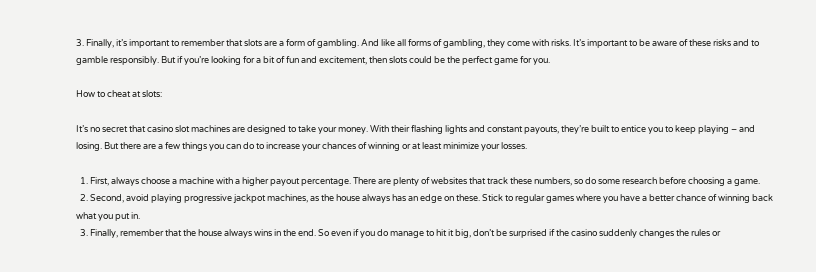3. Finally, it’s important to remember that slots are a form of gambling. And like all forms of gambling, they come with risks. It’s important to be aware of these risks and to gamble responsibly. But if you’re looking for a bit of fun and excitement, then slots could be the perfect game for you.

How to cheat at slots:

It’s no secret that casino slot machines are designed to take your money. With their flashing lights and constant payouts, they’re built to entice you to keep playing – and losing. But there are a few things you can do to increase your chances of winning or at least minimize your losses.

  1. First, always choose a machine with a higher payout percentage. There are plenty of websites that track these numbers, so do some research before choosing a game.
  2. Second, avoid playing progressive jackpot machines, as the house always has an edge on these. Stick to regular games where you have a better chance of winning back what you put in.
  3. Finally, remember that the house always wins in the end. So even if you do manage to hit it big, don’t be surprised if the casino suddenly changes the rules or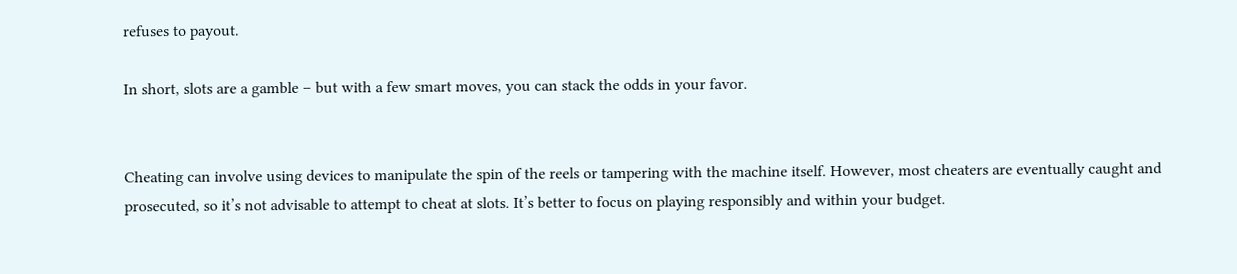refuses to payout.

In short, slots are a gamble – but with a few smart moves, you can stack the odds in your favor.


Cheating can involve using devices to manipulate the spin of the reels or tampering with the machine itself. However, most cheaters are eventually caught and prosecuted, so it’s not advisable to attempt to cheat at slots. It’s better to focus on playing responsibly and within your budget.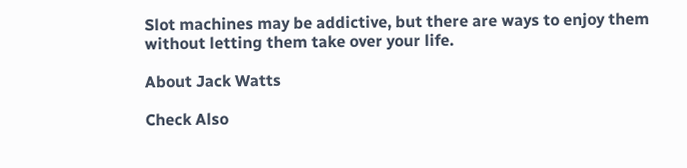Slot machines may be addictive, but there are ways to enjoy them without letting them take over your life.

About Jack Watts

Check Also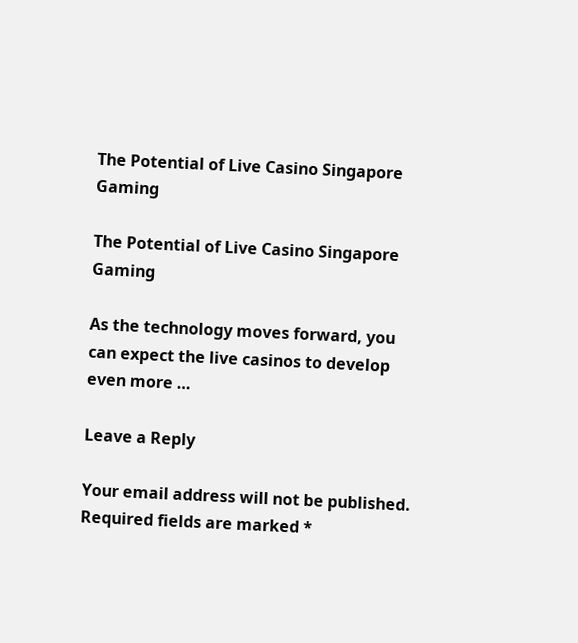The Potential of Live Casino Singapore Gaming

The Potential of Live Casino Singapore Gaming

As the technology moves forward, you can expect the live casinos to develop even more …

Leave a Reply

Your email address will not be published. Required fields are marked *